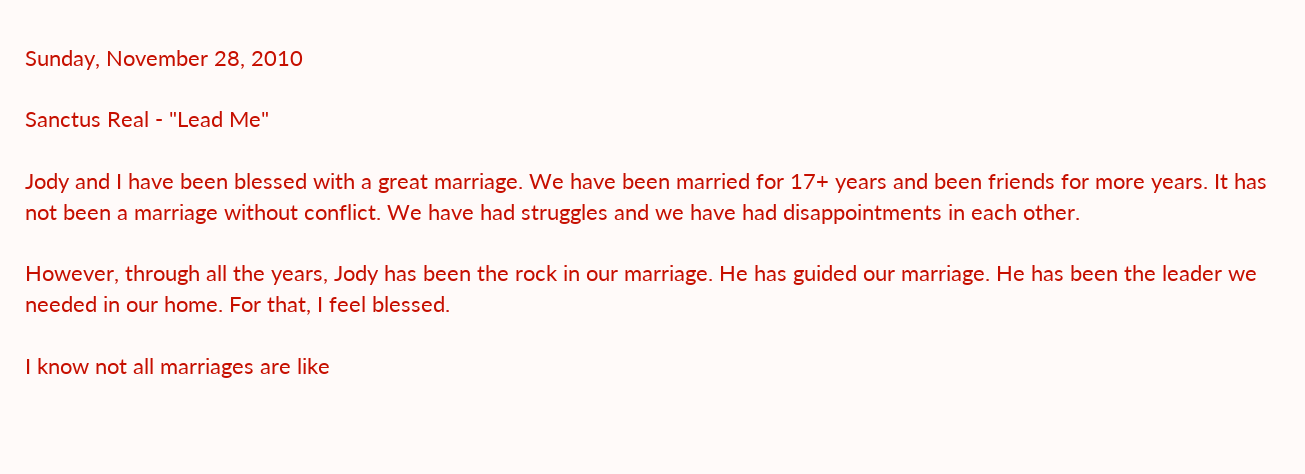Sunday, November 28, 2010

Sanctus Real - "Lead Me"

Jody and I have been blessed with a great marriage. We have been married for 17+ years and been friends for more years. It has not been a marriage without conflict. We have had struggles and we have had disappointments in each other.

However, through all the years, Jody has been the rock in our marriage. He has guided our marriage. He has been the leader we needed in our home. For that, I feel blessed.

I know not all marriages are like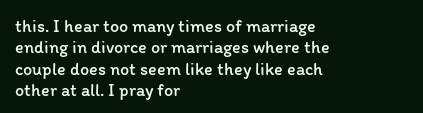this. I hear too many times of marriage ending in divorce or marriages where the couple does not seem like they like each other at all. I pray for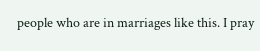people who are in marriages like this. I pray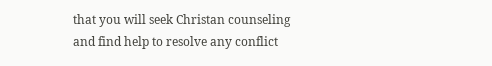that you will seek Christan counseling and find help to resolve any conflict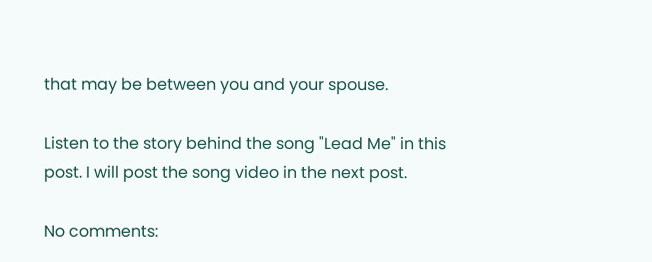that may be between you and your spouse.

Listen to the story behind the song "Lead Me" in this post. I will post the song video in the next post.

No comments: